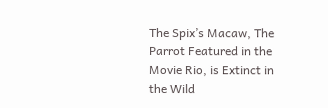The Spix’s Macaw, The Parrot Featured in the Movie Rio, is Extinct in the Wild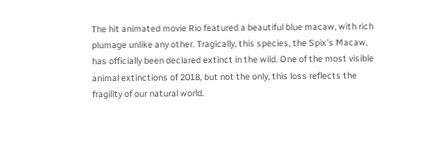The hit animated movie Rio featured a beautiful blue macaw, with rich plumage unlike any other. Tragically, this species, the Spix’s Macaw, has officially been declared extinct in the wild. One of the most visible animal extinctions of 2018, but not the only, this loss reflects the fragility of our natural world.